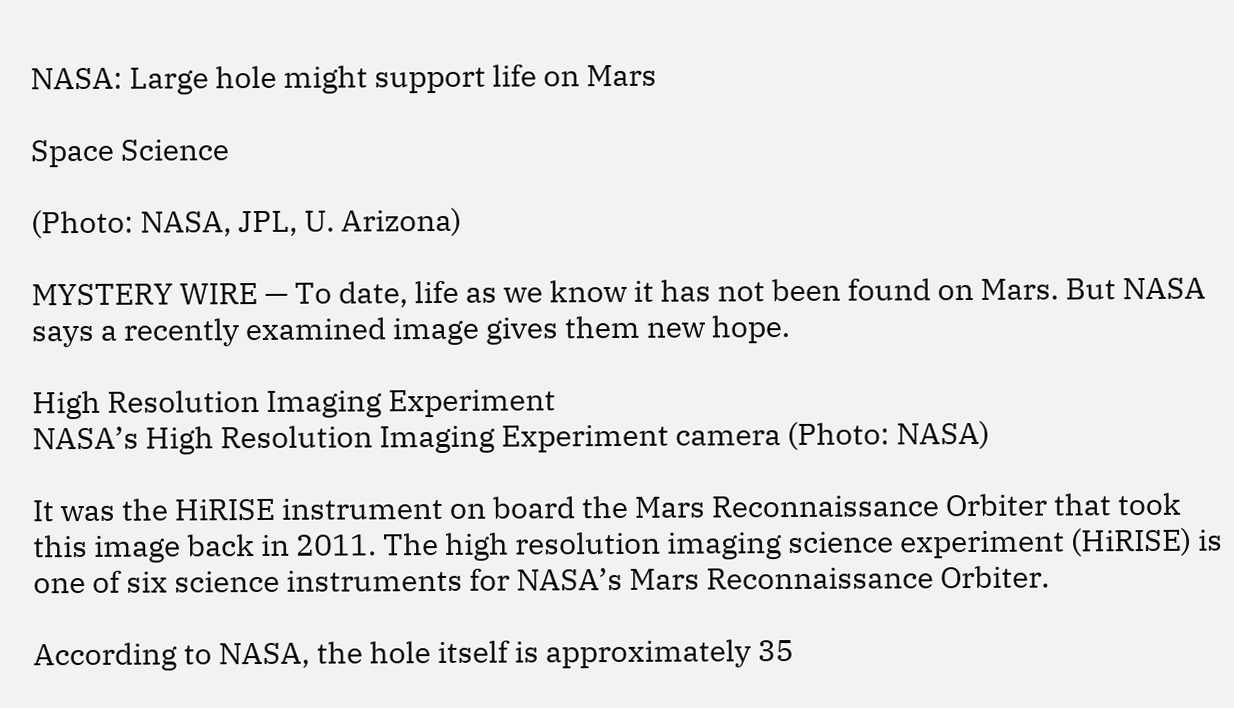NASA: Large hole might support life on Mars

Space Science

(Photo: NASA, JPL, U. Arizona)

MYSTERY WIRE — To date, life as we know it has not been found on Mars. But NASA says a recently examined image gives them new hope.

High Resolution Imaging Experiment
NASA’s High Resolution Imaging Experiment camera (Photo: NASA)

It was the HiRISE instrument on board the Mars Reconnaissance Orbiter that took this image back in 2011. The high resolution imaging science experiment (HiRISE) is one of six science instruments for NASA’s Mars Reconnaissance Orbiter.

According to NASA, the hole itself is approximately 35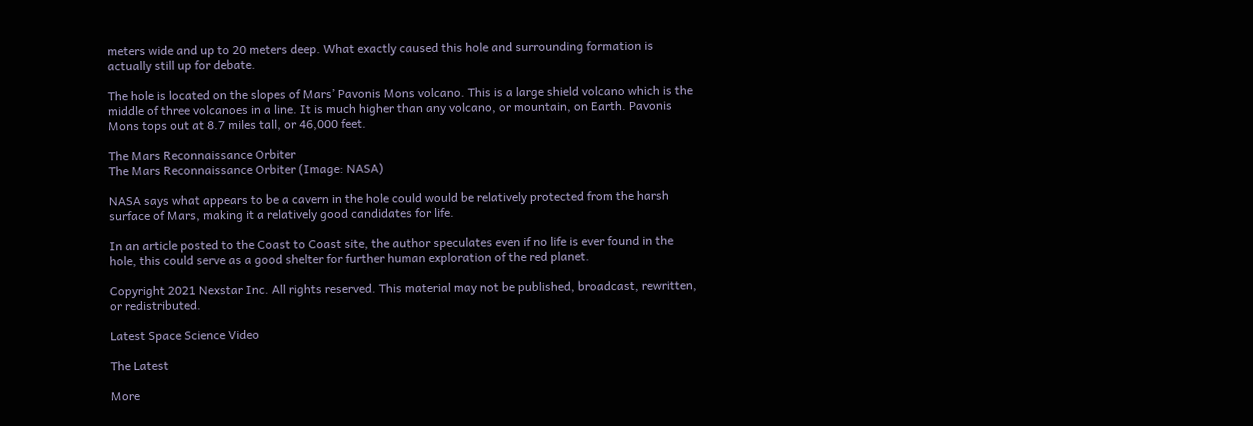meters wide and up to 20 meters deep. What exactly caused this hole and surrounding formation is actually still up for debate.

The hole is located on the slopes of Mars’ Pavonis Mons volcano. This is a large shield volcano which is the middle of three volcanoes in a line. It is much higher than any volcano, or mountain, on Earth. Pavonis Mons tops out at 8.7 miles tall, or 46,000 feet.

The Mars Reconnaissance Orbiter
The Mars Reconnaissance Orbiter (Image: NASA)

NASA says what appears to be a cavern in the hole could would be relatively protected from the harsh surface of Mars, making it a relatively good candidates for life.

In an article posted to the Coast to Coast site, the author speculates even if no life is ever found in the hole, this could serve as a good shelter for further human exploration of the red planet.

Copyright 2021 Nexstar Inc. All rights reserved. This material may not be published, broadcast, rewritten, or redistributed.

Latest Space Science Video

The Latest

More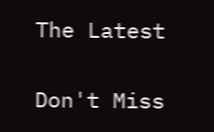The Latest

Don't Miss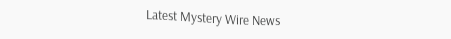Latest Mystery Wire News